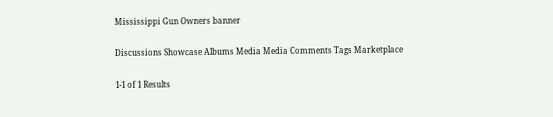Mississippi Gun Owners banner

Discussions Showcase Albums Media Media Comments Tags Marketplace

1-1 of 1 Results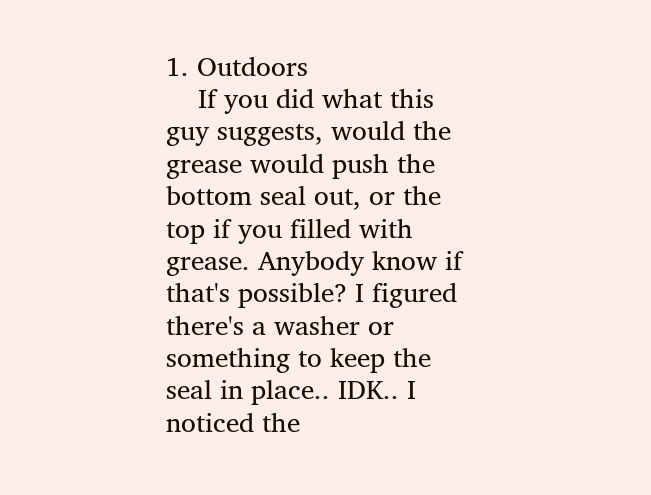1. Outdoors
    If you did what this guy suggests, would the grease would push the bottom seal out, or the top if you filled with grease. Anybody know if that's possible? I figured there's a washer or something to keep the seal in place.. IDK.. I noticed the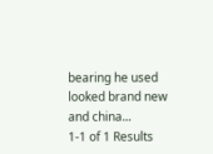bearing he used looked brand new and china...
1-1 of 1 Results